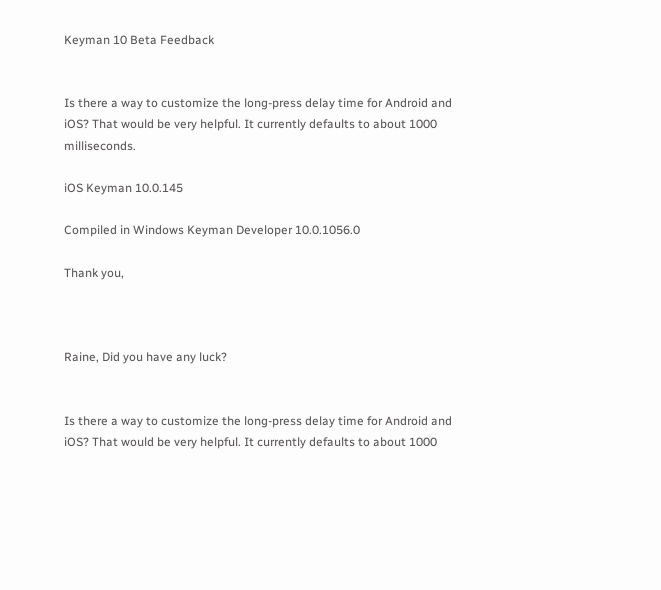Keyman 10 Beta Feedback


Is there a way to customize the long-press delay time for Android and iOS? That would be very helpful. It currently defaults to about 1000 milliseconds.

iOS Keyman 10.0.145

Compiled in Windows Keyman Developer 10.0.1056.0

Thank you,



Raine, Did you have any luck?


Is there a way to customize the long-press delay time for Android and iOS? That would be very helpful. It currently defaults to about 1000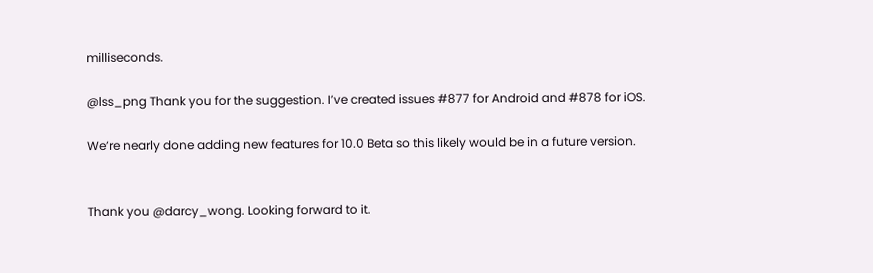milliseconds.

@lss_png Thank you for the suggestion. I’ve created issues #877 for Android and #878 for iOS.

We’re nearly done adding new features for 10.0 Beta so this likely would be in a future version.


Thank you @darcy_wong. Looking forward to it.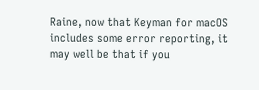Raine, now that Keyman for macOS includes some error reporting, it may well be that if you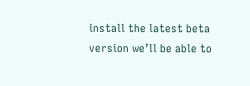install the latest beta version we’ll be able to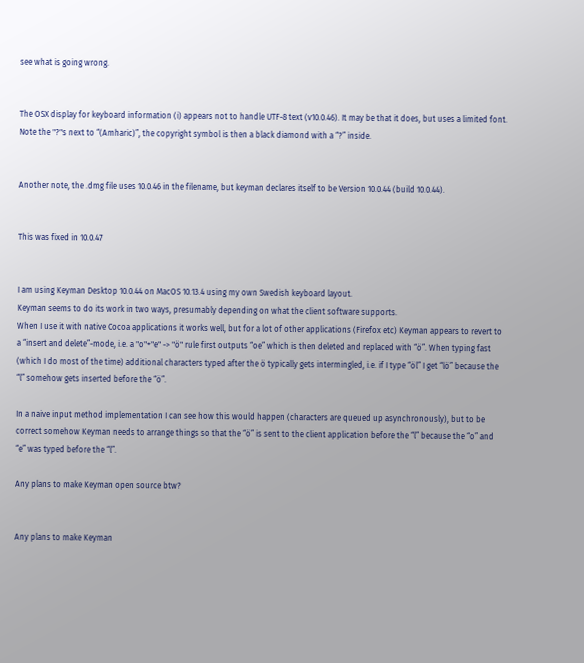see what is going wrong.


The OSX display for keyboard information (i) appears not to handle UTF-8 text (v10.0.46). It may be that it does, but uses a limited font. Note the "?"s next to “(Amharic)”, the copyright symbol is then a black diamond with a “?” inside.


Another note, the .dmg file uses 10.0.46 in the filename, but keyman declares itself to be Version 10.0.44 (build 10.0.44).


This was fixed in 10.0.47


I am using Keyman Desktop 10.0.44 on MacOS 10.13.4 using my own Swedish keyboard layout.
Keyman seems to do its work in two ways, presumably depending on what the client software supports.
When I use it with native Cocoa applications it works well, but for a lot of other applications (Firefox etc) Keyman appears to revert to a “insert and delete”-mode, i.e. a "o"+"e" -> "ö" rule first outputs “oe” which is then deleted and replaced with “ö”. When typing fast (which I do most of the time) additional characters typed after the ö typically gets intermingled, i.e. if I type “öl” I get “lö” because the “l” somehow gets inserted before the “ö”.

In a naive input method implementation I can see how this would happen (characters are queued up asynchronously), but to be correct somehow Keyman needs to arrange things so that the “ö” is sent to the client application before the “l” because the “o” and “e” was typed before the “l”.

Any plans to make Keyman open source btw?


Any plans to make Keyman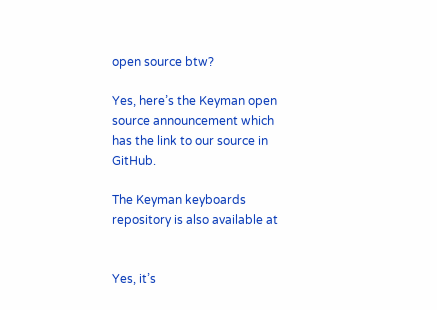open source btw?

Yes, here’s the Keyman open source announcement which has the link to our source in GitHub.

The Keyman keyboards repository is also available at


Yes, it’s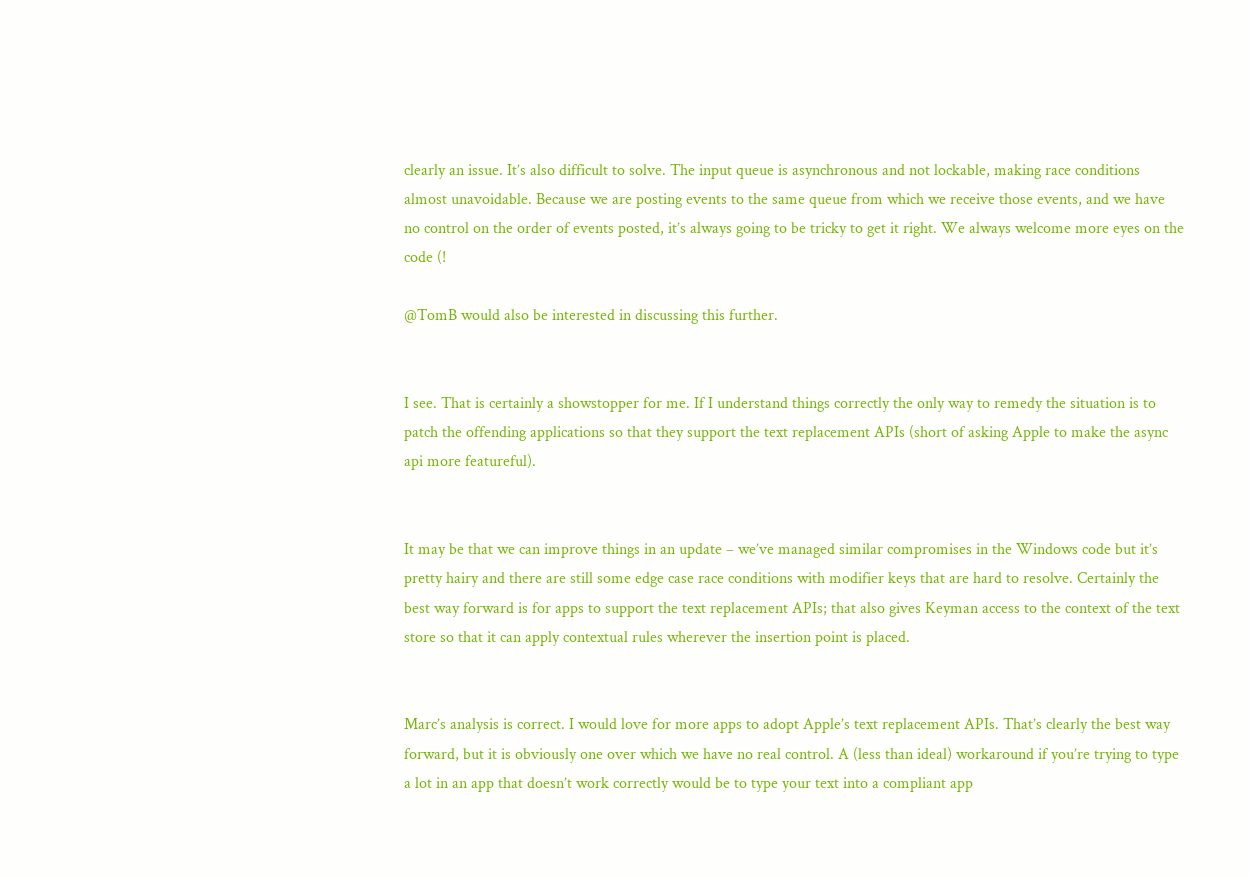clearly an issue. It’s also difficult to solve. The input queue is asynchronous and not lockable, making race conditions almost unavoidable. Because we are posting events to the same queue from which we receive those events, and we have no control on the order of events posted, it’s always going to be tricky to get it right. We always welcome more eyes on the code (!

@TomB would also be interested in discussing this further.


I see. That is certainly a showstopper for me. If I understand things correctly the only way to remedy the situation is to patch the offending applications so that they support the text replacement APIs (short of asking Apple to make the async api more featureful).


It may be that we can improve things in an update – we’ve managed similar compromises in the Windows code but it’s pretty hairy and there are still some edge case race conditions with modifier keys that are hard to resolve. Certainly the best way forward is for apps to support the text replacement APIs; that also gives Keyman access to the context of the text store so that it can apply contextual rules wherever the insertion point is placed.


Marc’s analysis is correct. I would love for more apps to adopt Apple’s text replacement APIs. That’s clearly the best way forward, but it is obviously one over which we have no real control. A (less than ideal) workaround if you’re trying to type a lot in an app that doesn’t work correctly would be to type your text into a compliant app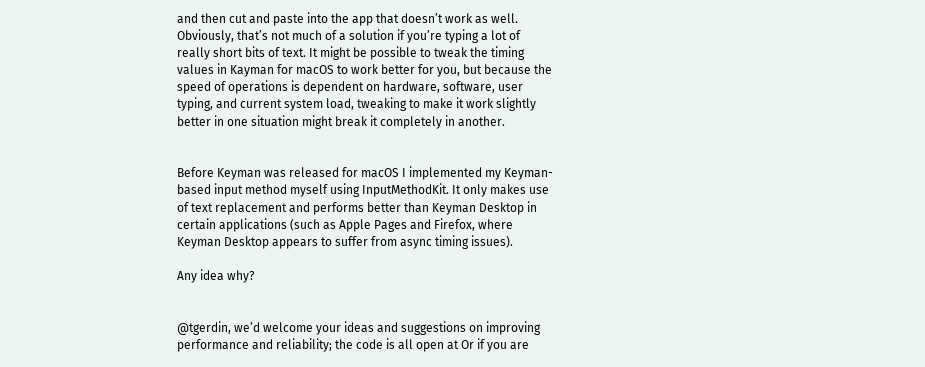and then cut and paste into the app that doesn’t work as well. Obviously, that’s not much of a solution if you’re typing a lot of really short bits of text. It might be possible to tweak the timing values in Kayman for macOS to work better for you, but because the speed of operations is dependent on hardware, software, user typing, and current system load, tweaking to make it work slightly better in one situation might break it completely in another.


Before Keyman was released for macOS I implemented my Keyman-based input method myself using InputMethodKit. It only makes use of text replacement and performs better than Keyman Desktop in certain applications (such as Apple Pages and Firefox, where Keyman Desktop appears to suffer from async timing issues).

Any idea why?


@tgerdin, we’d welcome your ideas and suggestions on improving performance and reliability; the code is all open at Or if you are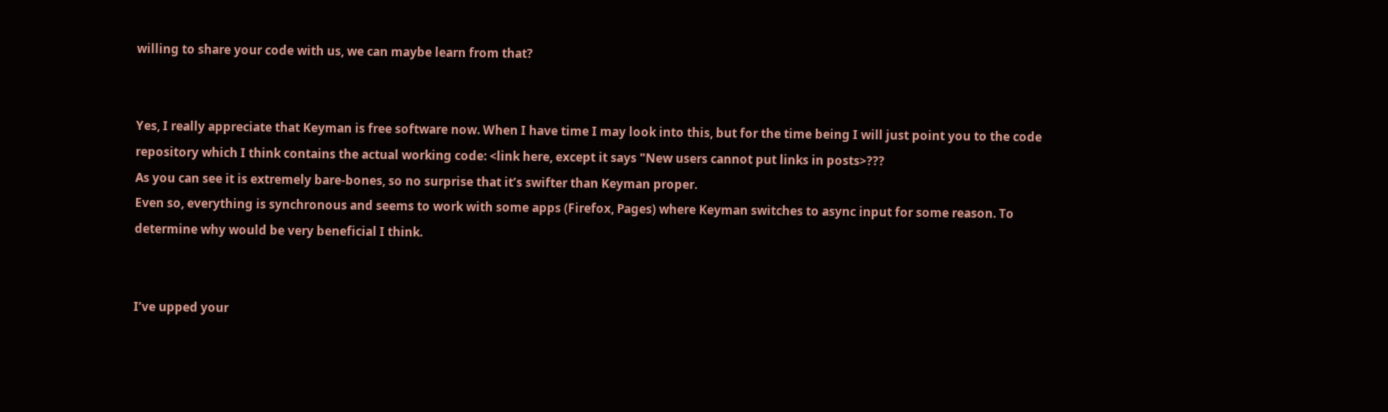willing to share your code with us, we can maybe learn from that?


Yes, I really appreciate that Keyman is free software now. When I have time I may look into this, but for the time being I will just point you to the code repository which I think contains the actual working code: <link here, except it says "New users cannot put links in posts>???
As you can see it is extremely bare-bones, so no surprise that it’s swifter than Keyman proper.
Even so, everything is synchronous and seems to work with some apps (Firefox, Pages) where Keyman switches to async input for some reason. To determine why would be very beneficial I think.


I’ve upped your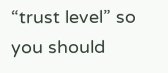“trust level” so you should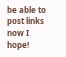be able to post links now I hope!